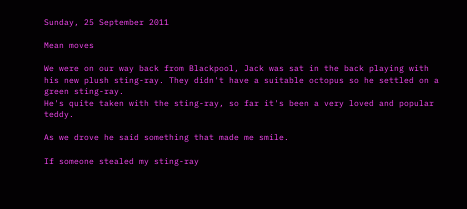Sunday, 25 September 2011

Mean moves

We were on our way back from Blackpool, Jack was sat in the back playing with his new plush sting-ray. They didn't have a suitable octopus so he settled on a green sting-ray.
He's quite taken with the sting-ray, so far it's been a very loved and popular teddy.

As we drove he said something that made me smile.

If someone stealed my sting-ray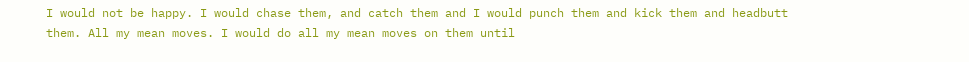I would not be happy. I would chase them, and catch them and I would punch them and kick them and headbutt them. All my mean moves. I would do all my mean moves on them until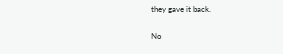they gave it back.

No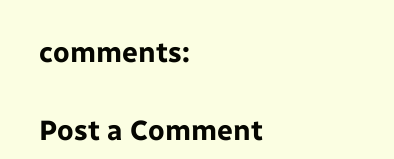comments:

Post a Comment